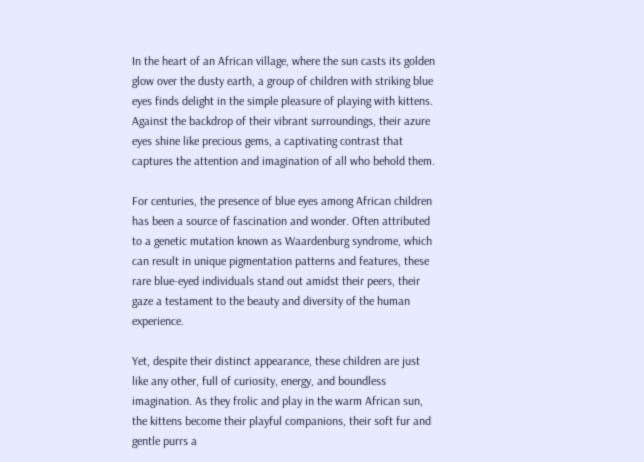In the heart of an African village, where the sun casts its golden glow over the dusty earth, a group of children with striking blue eyes finds delight in the simple pleasure of playing with kittens. Against the backdrop of their vibrant surroundings, their azure eyes shine like precious gems, a captivating contrast that captures the attention and imagination of all who behold them.

For centuries, the presence of blue eyes among African children has been a source of fascination and wonder. Often attributed to a genetic mutation known as Waardenburg syndrome, which can result in unique pigmentation patterns and features, these rare blue-eyed individuals stand out amidst their peers, their gaze a testament to the beauty and diversity of the human experience.

Yet, despite their distinct appearance, these children are just like any other, full of curiosity, energy, and boundless imagination. As they frolic and play in the warm African sun, the kittens become their playful companions, their soft fur and gentle purrs a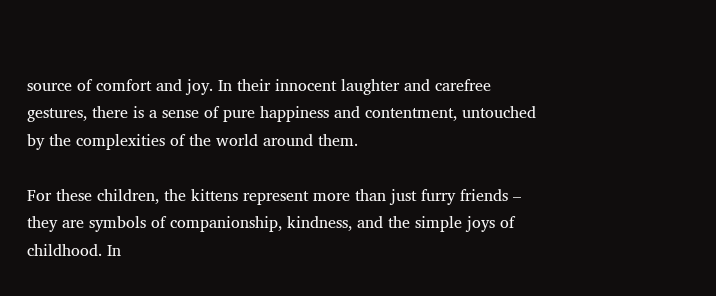source of comfort and joy. In their innocent laughter and carefree gestures, there is a sense of pure happiness and contentment, untouched by the complexities of the world around them.

For these children, the kittens represent more than just furry friends – they are symbols of companionship, kindness, and the simple joys of childhood. In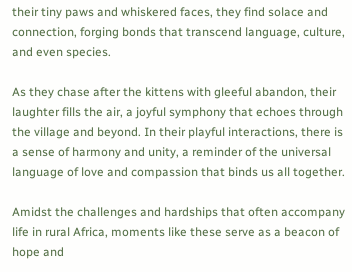their tiny paws and whiskered faces, they find solace and connection, forging bonds that transcend language, culture, and even species.

As they chase after the kittens with gleeful abandon, their laughter fills the air, a joyful symphony that echoes through the village and beyond. In their playful interactions, there is a sense of harmony and unity, a reminder of the universal language of love and compassion that binds us all together.

Amidst the challenges and hardships that often accompany life in rural Africa, moments like these serve as a beacon of hope and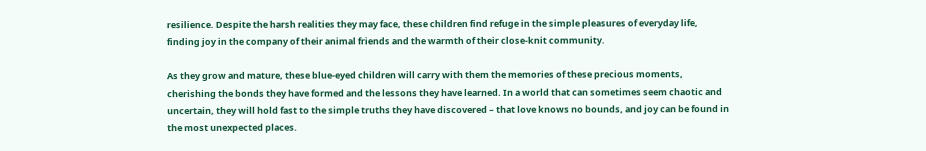resilience. Despite the harsh realities they may face, these children find refuge in the simple pleasures of everyday life, finding joy in the company of their animal friends and the warmth of their close-knit community.

As they grow and mature, these blue-eyed children will carry with them the memories of these precious moments, cherishing the bonds they have formed and the lessons they have learned. In a world that can sometimes seem chaotic and uncertain, they will hold fast to the simple truths they have discovered – that love knows no bounds, and joy can be found in the most unexpected places.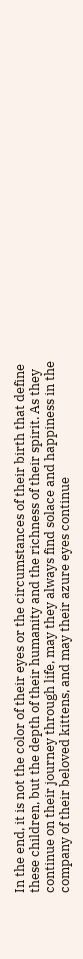In the end, it is not the color of their eyes or the circumstances of their birth that define these children, but the depth of their humanity and the richness of their spirit. As they continue on their journey through life, may they always find solace and happiness in the company of their beloved kittens, and may their azure eyes continue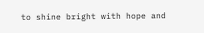to shine bright with hope and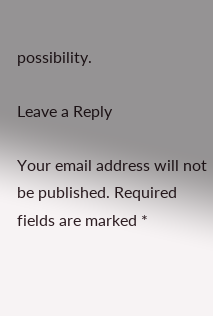possibility.

Leave a Reply

Your email address will not be published. Required fields are marked *